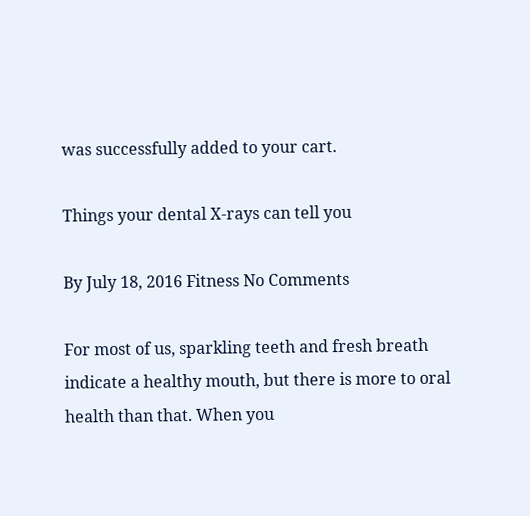was successfully added to your cart.

Things your dental X-rays can tell you

By July 18, 2016 Fitness No Comments

For most of us, sparkling teeth and fresh breath indicate a healthy mouth, but there is more to oral health than that. When you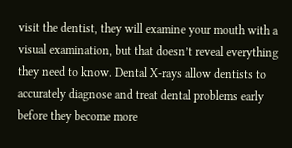visit the dentist, they will examine your mouth with a visual examination, but that doesn’t reveal everything they need to know. Dental X-rays allow dentists to accurately diagnose and treat dental problems early before they become more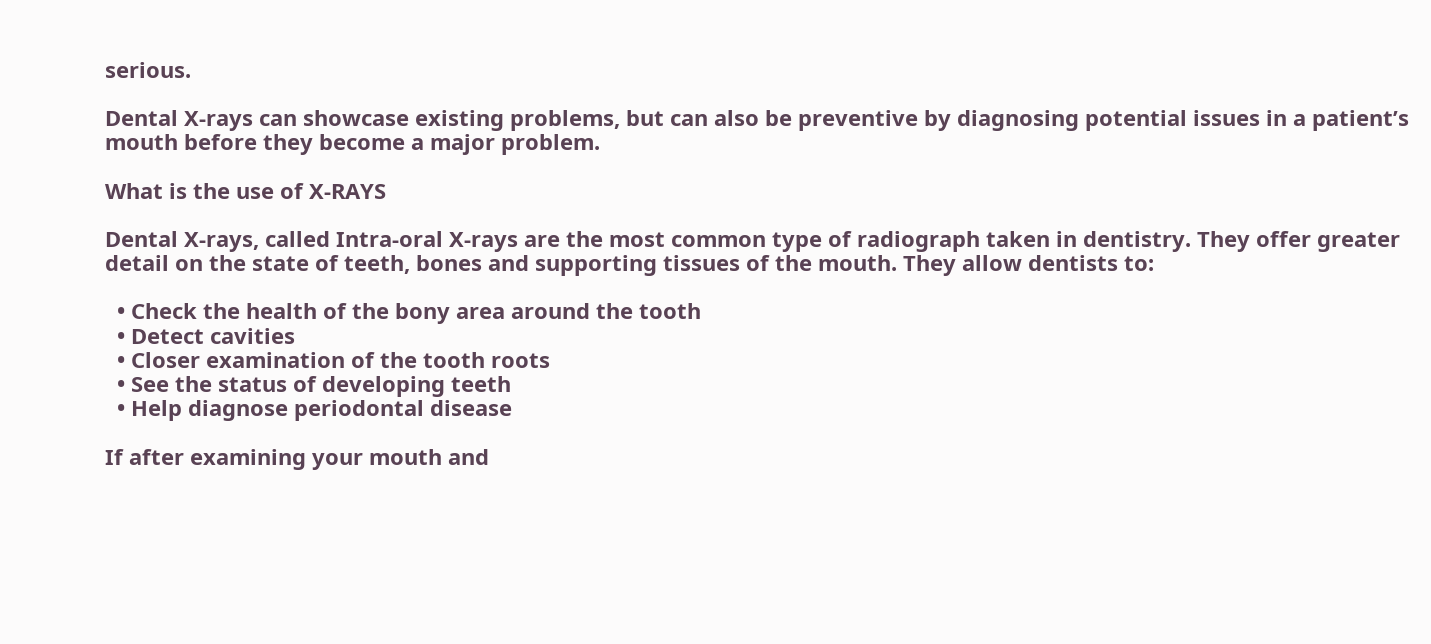serious.

Dental X-rays can showcase existing problems, but can also be preventive by diagnosing potential issues in a patient’s mouth before they become a major problem.

What is the use of X-RAYS

Dental X-rays, called Intra-oral X-rays are the most common type of radiograph taken in dentistry. They offer greater detail on the state of teeth, bones and supporting tissues of the mouth. They allow dentists to:

  • Check the health of the bony area around the tooth
  • Detect cavities
  • Closer examination of the tooth roots
  • See the status of developing teeth
  • Help diagnose periodontal disease

If after examining your mouth and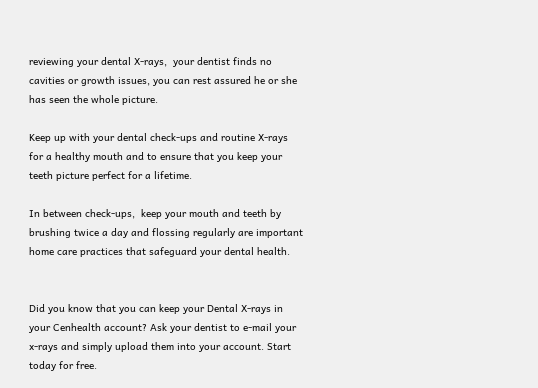reviewing your dental X-rays,  your dentist finds no cavities or growth issues, you can rest assured he or she has seen the whole picture.

Keep up with your dental check-ups and routine X-rays for a healthy mouth and to ensure that you keep your teeth picture perfect for a lifetime.

In between check-ups,  keep your mouth and teeth by brushing twice a day and flossing regularly are important home care practices that safeguard your dental health.


Did you know that you can keep your Dental X-rays in your Cenhealth account? Ask your dentist to e-mail your x-rays and simply upload them into your account. Start today for free.